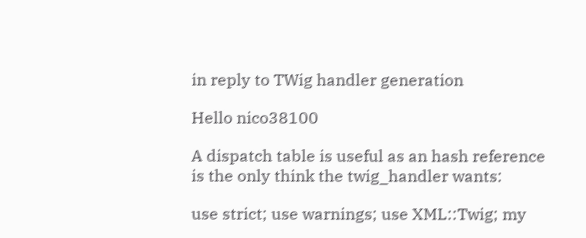in reply to TWig handler generation

Hello nico38100

A dispatch table is useful as an hash reference is the only think the twig_handler wants:

use strict; use warnings; use XML::Twig; my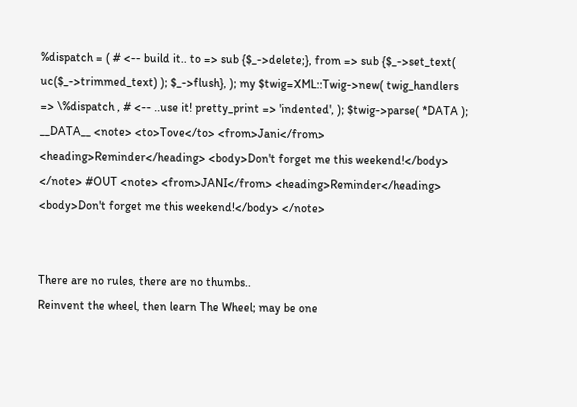%dispatch = ( # <-- build it.. to => sub {$_->delete;}, from => sub {$_->set_text( uc($_->trimmed_text) ); $_->flush}, ); my $twig=XML::Twig->new( twig_handlers => \%dispatch , # <-- ..use it! pretty_print => 'indented', ); $twig->parse( *DATA ); __DATA__ <note> <to>Tove</to> <from>Jani</from> <heading>Reminder</heading> <body>Don't forget me this weekend!</body> </note> #OUT <note> <from>JANI</from> <heading>Reminder</heading> <body>Don't forget me this weekend!</body> </note>


There are no rules, there are no thumbs..
Reinvent the wheel, then learn The Wheel; may be one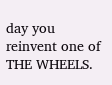day you reinvent one of THE WHEELS.